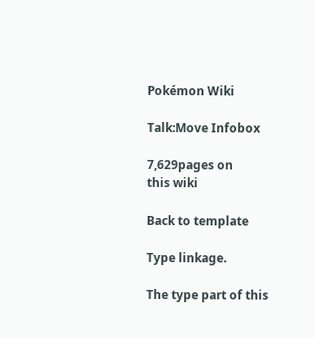Pokémon Wiki

Talk:Move Infobox

7,629pages on
this wiki

Back to template

Type linkage.

The type part of this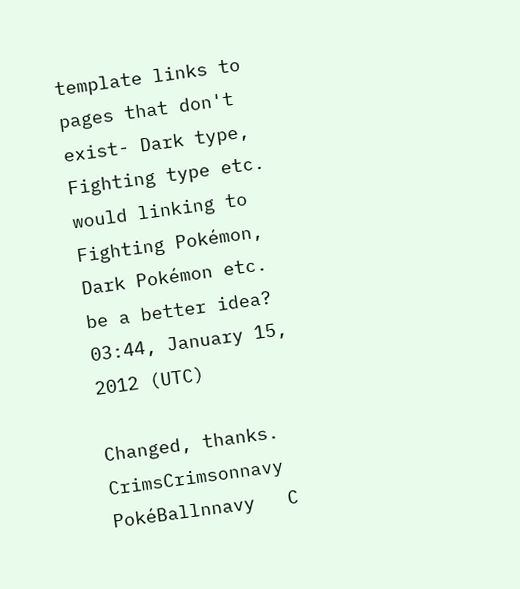template links to pages that don't exist- Dark type, Fighting type etc. would linking to Fighting Pokémon, Dark Pokémon etc. be a better idea? 03:44, January 15, 2012 (UTC)

Changed, thanks.  CrimsCrimsonnavy PokéBallnnavy   C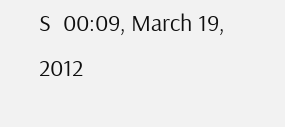S  00:09, March 19, 2012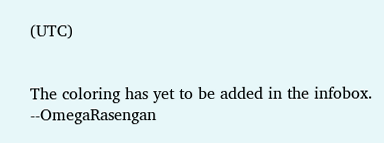(UTC)


The coloring has yet to be added in the infobox. --OmegaRasengan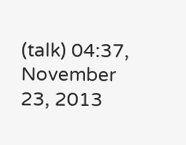(talk) 04:37, November 23, 2013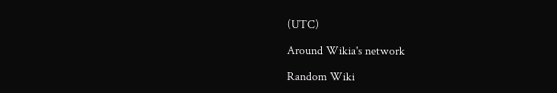(UTC)

Around Wikia's network

Random Wiki